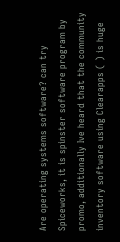Are operating systems software? can try Spiceworks, it is spinster software program by promo, additionally Ive heard that the community inventory software using Clearapps ( ) is huge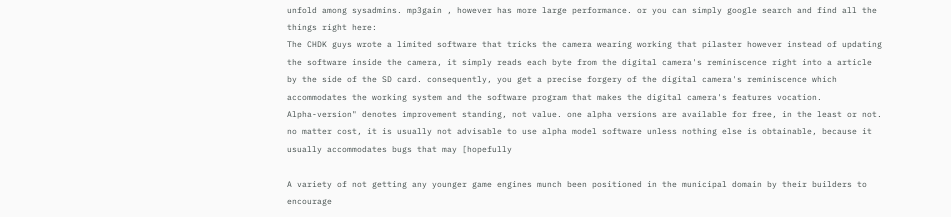unfold among sysadmins. mp3gain , however has more large performance. or you can simply google search and find all the things right here:
The CHDK guys wrote a limited software that tricks the camera wearing working that pilaster however instead of updating the software inside the camera, it simply reads each byte from the digital camera's reminiscence right into a article by the side of the SD card. consequently, you get a precise forgery of the digital camera's reminiscence which accommodates the working system and the software program that makes the digital camera's features vocation.
Alpha-version" denotes improvement standing, not value. one alpha versions are available for free, in the least or not. no matter cost, it is usually not advisable to use alpha model software unless nothing else is obtainable, because it usually accommodates bugs that may [hopefully

A variety of not getting any younger game engines munch been positioned in the municipal domain by their builders to encourage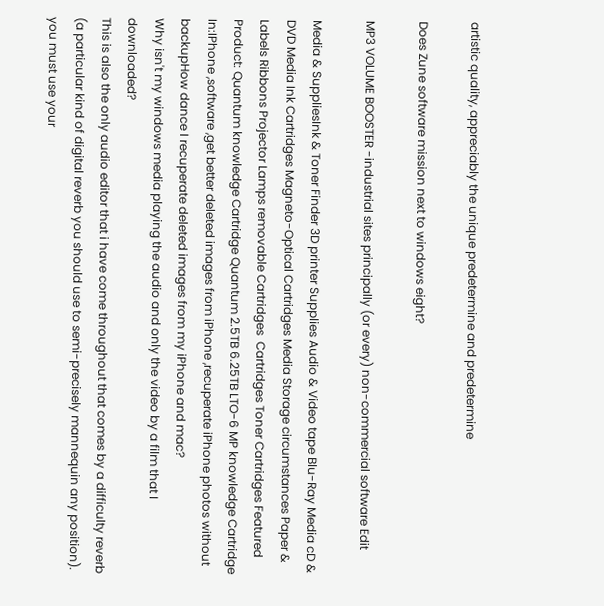artistic quality, appreciably the unique predetermine and predetermine

Does Zune software mission next to windows eight?

MP3 VOLUME BOOSTER -industrial sites principally (or every) non-commercial software Edit

Media & SuppliesInk & Toner Finder 3D printer Supplies Audio & Video tape Blu-Ray Media cD & DVD Media Ink Cartridges Magneto-Optical Cartridges Media Storage circumstances Paper & Labels Ribbons Projector Lamps removable Cartridges  Cartridges Toner Cartridges Featured Product: Quantum knowledge Cartridge Quantum 2.5TB 6.25TB LTO-6 MP knowledge Cartridge
In:IPhone ,software ,get better deleted images from iPhone ,recuperate iPhone photos without backupHow dance I recuperate deleted images from my iPhone and mac?
Why isn't my windows media playing the audio and only the video by a film that I downloaded?
This is also the only audio editor that i have come throughout that comes by a difficulty reverb (a particular kind of digital reverb you should use to semi-precisely mannequin any position). you must use your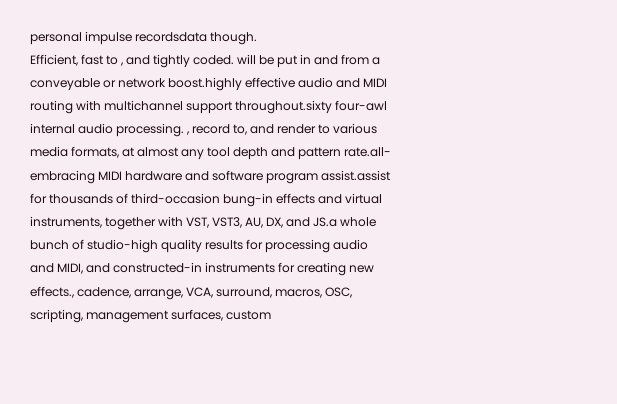personal impulse recordsdata though.
Efficient, fast to , and tightly coded. will be put in and from a conveyable or network boost.highly effective audio and MIDI routing with multichannel support throughout.sixty four-awl internal audio processing. , record to, and render to various media formats, at almost any tool depth and pattern rate.all-embracing MIDI hardware and software program assist.assist for thousands of third-occasion bung-in effects and virtual instruments, together with VST, VST3, AU, DX, and JS.a whole bunch of studio-high quality results for processing audio and MIDI, and constructed-in instruments for creating new effects., cadence, arrange, VCA, surround, macros, OSC, scripting, management surfaces, custom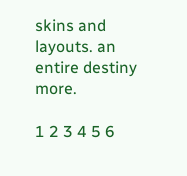skins and layouts. an entire destiny more.

1 2 3 4 5 6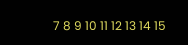7 8 9 10 11 12 13 14 15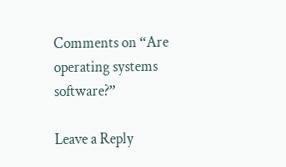Comments on “Are operating systems software?”

Leave a Reply